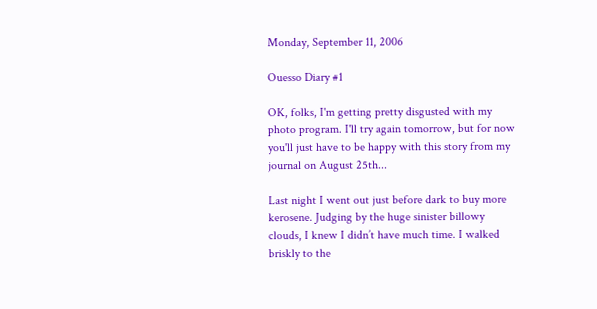Monday, September 11, 2006

Ouesso Diary #1

OK, folks, I'm getting pretty disgusted with my photo program. I'll try again tomorrow, but for now you'll just have to be happy with this story from my journal on August 25th...

Last night I went out just before dark to buy more kerosene. Judging by the huge sinister billowy clouds, I knew I didn’t have much time. I walked briskly to the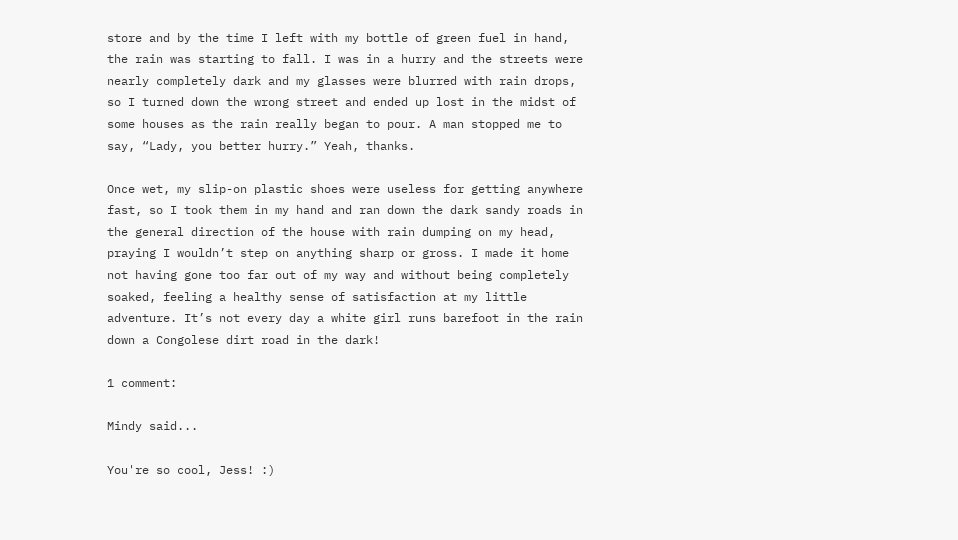store and by the time I left with my bottle of green fuel in hand, the rain was starting to fall. I was in a hurry and the streets were nearly completely dark and my glasses were blurred with rain drops, so I turned down the wrong street and ended up lost in the midst of some houses as the rain really began to pour. A man stopped me to say, “Lady, you better hurry.” Yeah, thanks.

Once wet, my slip-on plastic shoes were useless for getting anywhere fast, so I took them in my hand and ran down the dark sandy roads in the general direction of the house with rain dumping on my head, praying I wouldn’t step on anything sharp or gross. I made it home not having gone too far out of my way and without being completely soaked, feeling a healthy sense of satisfaction at my little adventure. It’s not every day a white girl runs barefoot in the rain down a Congolese dirt road in the dark!

1 comment:

Mindy said...

You're so cool, Jess! :)